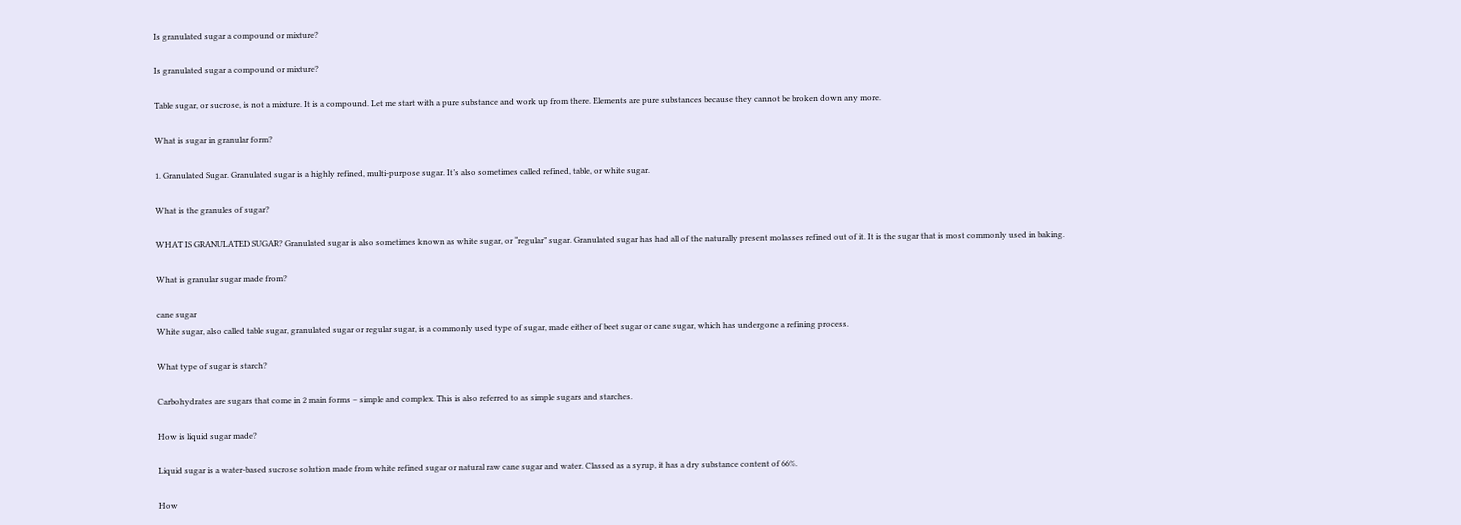Is granulated sugar a compound or mixture?

Is granulated sugar a compound or mixture?

Table sugar, or sucrose, is not a mixture. It is a compound. Let me start with a pure substance and work up from there. Elements are pure substances because they cannot be broken down any more.

What is sugar in granular form?

1. Granulated Sugar. Granulated sugar is a highly refined, multi-purpose sugar. It’s also sometimes called refined, table, or white sugar.

What is the granules of sugar?

WHAT IS GRANULATED SUGAR? Granulated sugar is also sometimes known as white sugar, or “regular” sugar. Granulated sugar has had all of the naturally present molasses refined out of it. It is the sugar that is most commonly used in baking.

What is granular sugar made from?

cane sugar
White sugar, also called table sugar, granulated sugar or regular sugar, is a commonly used type of sugar, made either of beet sugar or cane sugar, which has undergone a refining process.

What type of sugar is starch?

Carbohydrates are sugars that come in 2 main forms – simple and complex. This is also referred to as simple sugars and starches.

How is liquid sugar made?

Liquid sugar is a water-based sucrose solution made from white refined sugar or natural raw cane sugar and water. Classed as a syrup, it has a dry substance content of 66%.

How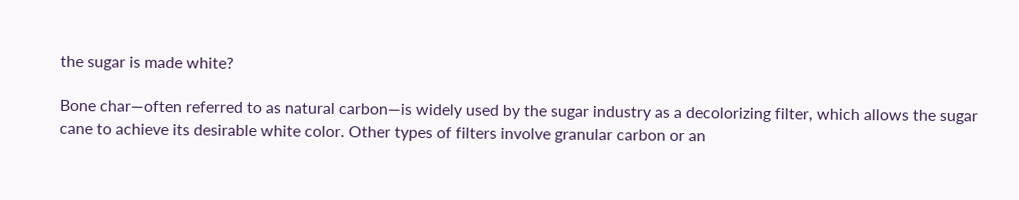the sugar is made white?

Bone char—often referred to as natural carbon—is widely used by the sugar industry as a decolorizing filter, which allows the sugar cane to achieve its desirable white color. Other types of filters involve granular carbon or an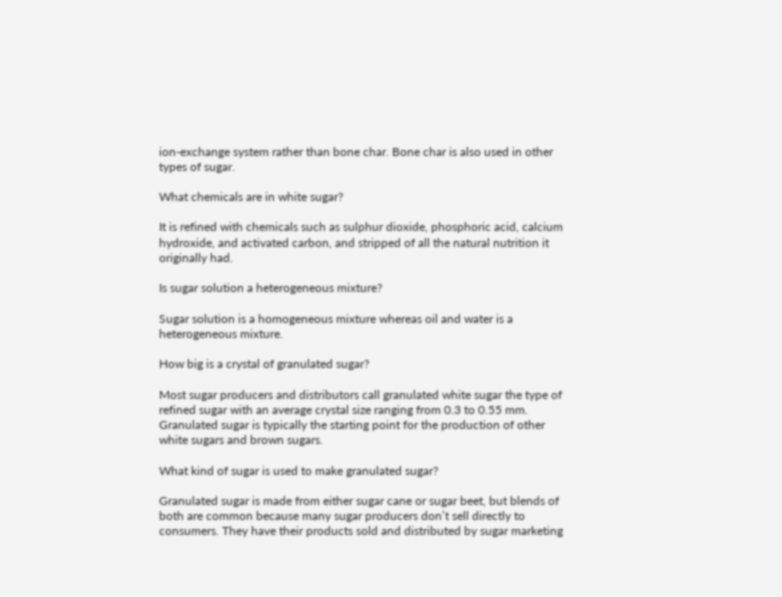ion-exchange system rather than bone char. Bone char is also used in other types of sugar.

What chemicals are in white sugar?

It is refined with chemicals such as sulphur dioxide, phosphoric acid, calcium hydroxide, and activated carbon, and stripped of all the natural nutrition it originally had.

Is sugar solution a heterogeneous mixture?

Sugar solution is a homogeneous mixture whereas oil and water is a heterogeneous mixture.

How big is a crystal of granulated sugar?

Most sugar producers and distributors call granulated white sugar the type of refined sugar with an average crystal size ranging from 0.3 to 0.55 mm. Granulated sugar is typically the starting point for the production of other white sugars and brown sugars.

What kind of sugar is used to make granulated sugar?

Granulated sugar is made from either sugar cane or sugar beet, but blends of both are common because many sugar producers don’t sell directly to consumers. They have their products sold and distributed by sugar marketing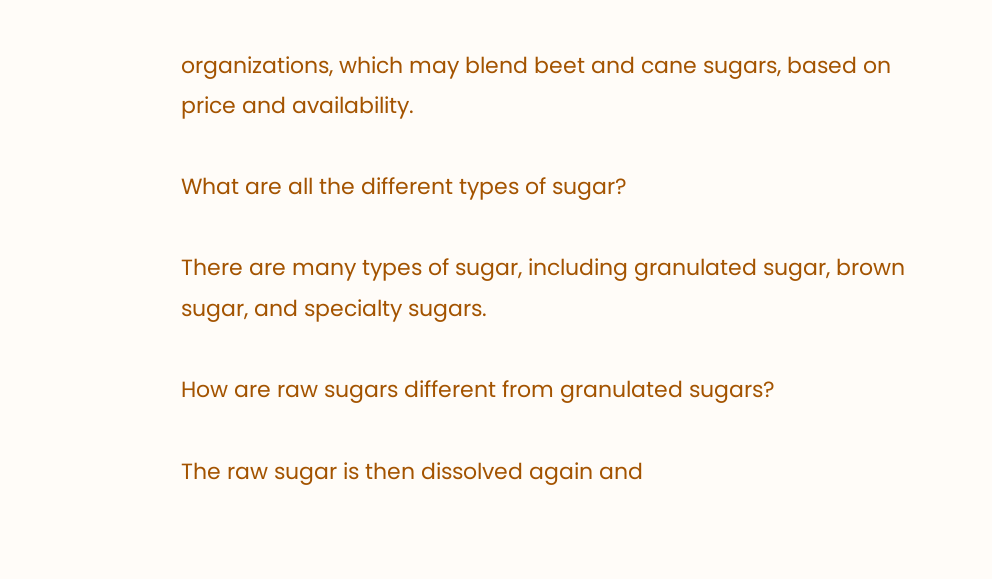organizations, which may blend beet and cane sugars, based on price and availability.

What are all the different types of sugar?

There are many types of sugar, including granulated sugar, brown sugar, and specialty sugars.

How are raw sugars different from granulated sugars?

The raw sugar is then dissolved again and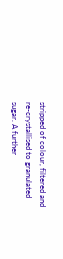stripped of colour, filtered and re-crystallised to granulated sugar. A further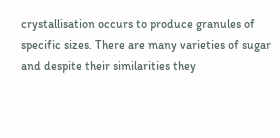crystallisation occurs to produce granules of specific sizes. There are many varieties of sugar and despite their similarities they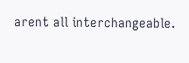arent all interchangeable.